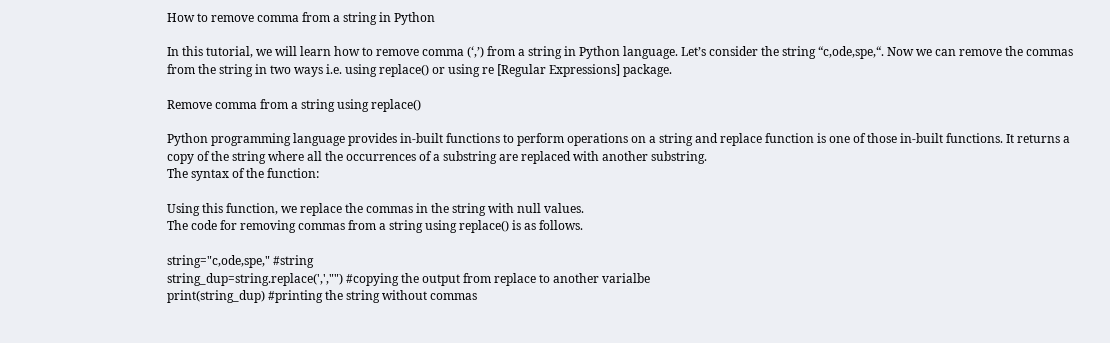How to remove comma from a string in Python

In this tutorial, we will learn how to remove comma (‘,’) from a string in Python language. Let’s consider the string “c,ode,spe,“. Now we can remove the commas from the string in two ways i.e. using replace() or using re [Regular Expressions] package.

Remove comma from a string using replace()

Python programming language provides in-built functions to perform operations on a string and replace function is one of those in-built functions. It returns a copy of the string where all the occurrences of a substring are replaced with another substring.
The syntax of the function:

Using this function, we replace the commas in the string with null values.
The code for removing commas from a string using replace() is as follows.

string="c,ode,spe," #string
string_dup=string.replace(',',"") #copying the output from replace to another varialbe
print(string_dup) #printing the string without commas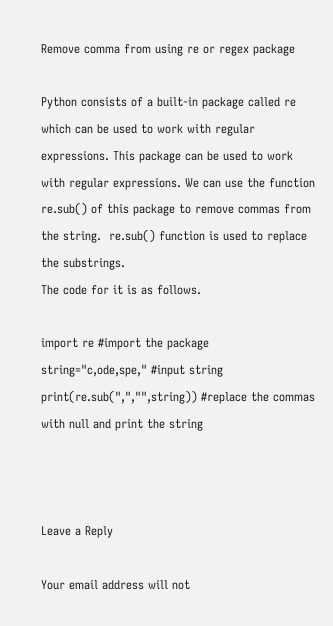Remove comma from using re or regex package

Python consists of a built-in package called re which can be used to work with regular expressions. This package can be used to work with regular expressions. We can use the function re.sub() of this package to remove commas from the string.  re.sub() function is used to replace the substrings.
The code for it is as follows.

import re #import the package
string="c,ode,spe," #input string
print(re.sub(",","",string)) #replace the commas with null and print the string



Leave a Reply

Your email address will not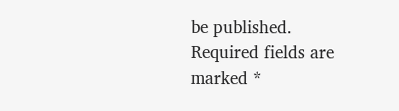be published. Required fields are marked *